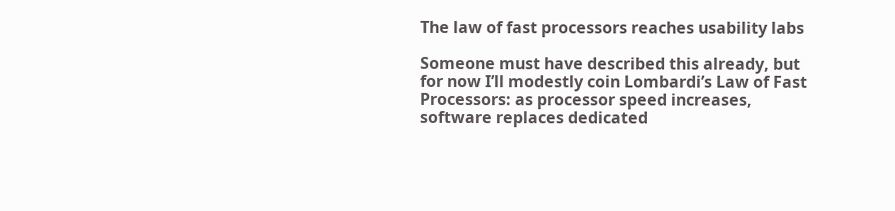The law of fast processors reaches usability labs

Someone must have described this already, but for now I’ll modestly coin Lombardi’s Law of Fast Processors: as processor speed increases, software replaces dedicated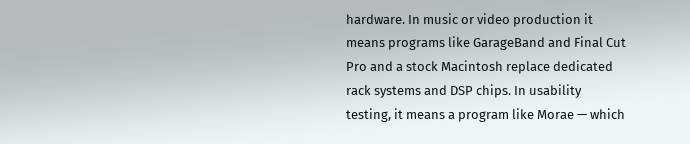hardware. In music or video production it means programs like GarageBand and Final Cut Pro and a stock Macintosh replace dedicated rack systems and DSP chips. In usability testing, it means a program like Morae — which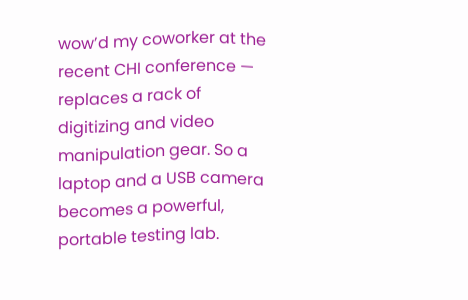wow’d my coworker at the recent CHI conference — replaces a rack of digitizing and video manipulation gear. So a laptop and a USB camera becomes a powerful, portable testing lab.